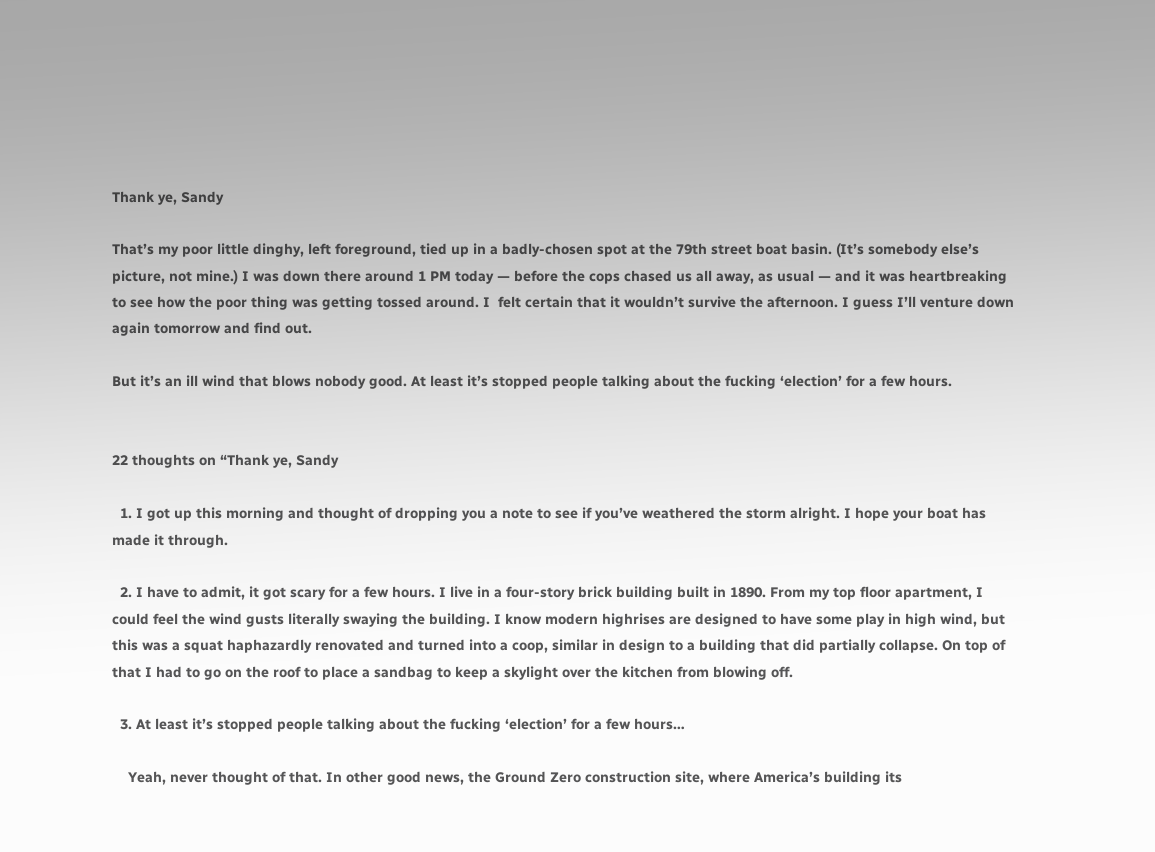Thank ye, Sandy

That’s my poor little dinghy, left foreground, tied up in a badly-chosen spot at the 79th street boat basin. (It’s somebody else’s picture, not mine.) I was down there around 1 PM today — before the cops chased us all away, as usual — and it was heartbreaking to see how the poor thing was getting tossed around. I  felt certain that it wouldn’t survive the afternoon. I guess I’ll venture down again tomorrow and find out.

But it’s an ill wind that blows nobody good. At least it’s stopped people talking about the fucking ‘election’ for a few hours.


22 thoughts on “Thank ye, Sandy

  1. I got up this morning and thought of dropping you a note to see if you’ve weathered the storm alright. I hope your boat has made it through.

  2. I have to admit, it got scary for a few hours. I live in a four-story brick building built in 1890. From my top floor apartment, I could feel the wind gusts literally swaying the building. I know modern highrises are designed to have some play in high wind, but this was a squat haphazardly renovated and turned into a coop, similar in design to a building that did partially collapse. On top of that I had to go on the roof to place a sandbag to keep a skylight over the kitchen from blowing off.

  3. At least it’s stopped people talking about the fucking ‘election’ for a few hours…

    Yeah, never thought of that. In other good news, the Ground Zero construction site, where America’s building its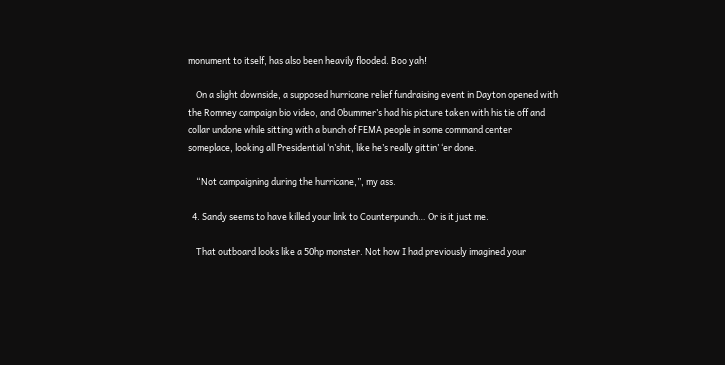monument to itself, has also been heavily flooded. Boo yah!

    On a slight downside, a supposed hurricane relief fundraising event in Dayton opened with the Romney campaign bio video, and Obummer’s had his picture taken with his tie off and collar undone while sitting with a bunch of FEMA people in some command center someplace, looking all Presidential ‘n’shit, like he’s really gittin’ ‘er done.

    “Not campaigning during the hurricane,”, my ass.

  4. Sandy seems to have killed your link to Counterpunch… Or is it just me.

    That outboard looks like a 50hp monster. Not how I had previously imagined your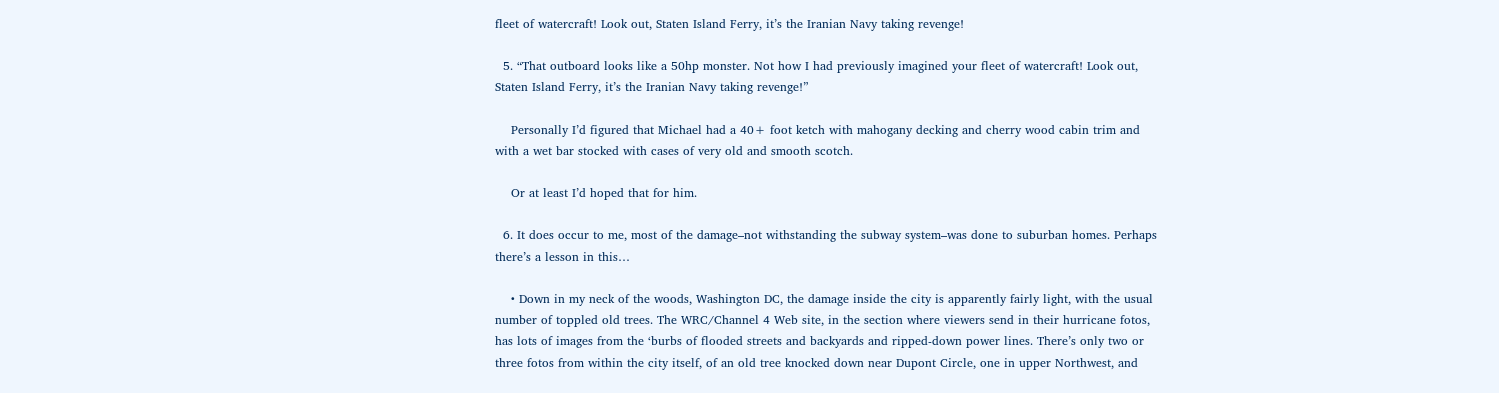fleet of watercraft! Look out, Staten Island Ferry, it’s the Iranian Navy taking revenge!

  5. “That outboard looks like a 50hp monster. Not how I had previously imagined your fleet of watercraft! Look out, Staten Island Ferry, it’s the Iranian Navy taking revenge!”

    Personally I’d figured that Michael had a 40+ foot ketch with mahogany decking and cherry wood cabin trim and with a wet bar stocked with cases of very old and smooth scotch.

    Or at least I’d hoped that for him.

  6. It does occur to me, most of the damage–not withstanding the subway system–was done to suburban homes. Perhaps there’s a lesson in this…

    • Down in my neck of the woods, Washington DC, the damage inside the city is apparently fairly light, with the usual number of toppled old trees. The WRC/Channel 4 Web site, in the section where viewers send in their hurricane fotos, has lots of images from the ‘burbs of flooded streets and backyards and ripped-down power lines. There’s only two or three fotos from within the city itself, of an old tree knocked down near Dupont Circle, one in upper Northwest, and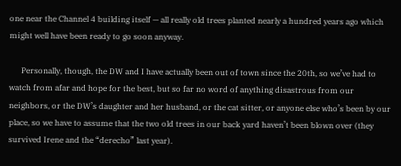one near the Channel 4 building itself — all really old trees planted nearly a hundred years ago which might well have been ready to go soon anyway.

      Personally, though, the DW and I have actually been out of town since the 20th, so we’ve had to watch from afar and hope for the best, but so far no word of anything disastrous from our neighbors, or the DW’s daughter and her husband, or the cat sitter, or anyone else who’s been by our place, so we have to assume that the two old trees in our back yard haven’t been blown over (they survived Irene and the “derecho” last year).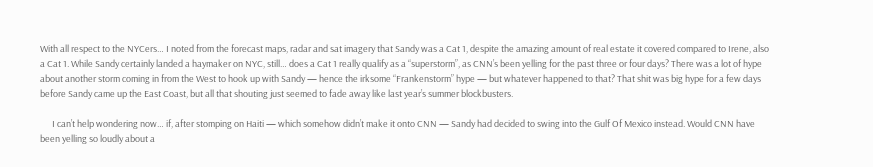With all respect to the NYCers… I noted from the forecast maps, radar and sat imagery that Sandy was a Cat 1, despite the amazing amount of real estate it covered compared to Irene, also a Cat 1. While Sandy certainly landed a haymaker on NYC, still… does a Cat 1 really qualify as a “superstorm”, as CNN’s been yelling for the past three or four days? There was a lot of hype about another storm coming in from the West to hook up with Sandy — hence the irksome “Frankenstorm” hype — but whatever happened to that? That shit was big hype for a few days before Sandy came up the East Coast, but all that shouting just seemed to fade away like last year’s summer blockbusters.

      I can’t help wondering now… if, after stomping on Haiti — which somehow didn’t make it onto CNN — Sandy had decided to swing into the Gulf Of Mexico instead. Would CNN have been yelling so loudly about a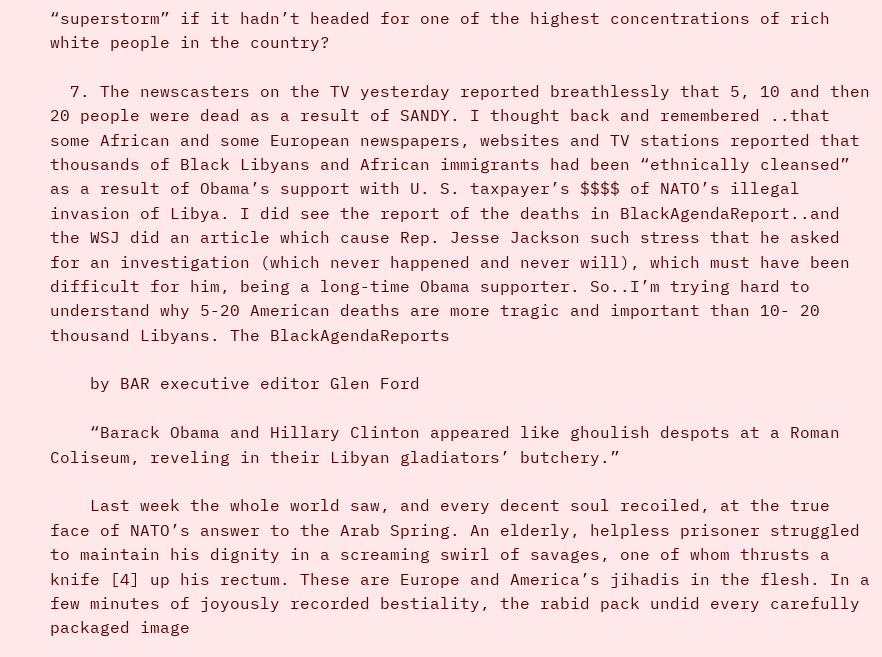“superstorm” if it hadn’t headed for one of the highest concentrations of rich white people in the country?

  7. The newscasters on the TV yesterday reported breathlessly that 5, 10 and then 20 people were dead as a result of SANDY. I thought back and remembered ..that some African and some European newspapers, websites and TV stations reported that thousands of Black Libyans and African immigrants had been “ethnically cleansed” as a result of Obama’s support with U. S. taxpayer’s $$$$ of NATO’s illegal invasion of Libya. I did see the report of the deaths in BlackAgendaReport..and the WSJ did an article which cause Rep. Jesse Jackson such stress that he asked for an investigation (which never happened and never will), which must have been difficult for him, being a long-time Obama supporter. So..I’m trying hard to understand why 5-20 American deaths are more tragic and important than 10- 20 thousand Libyans. The BlackAgendaReports

    by BAR executive editor Glen Ford

    “Barack Obama and Hillary Clinton appeared like ghoulish despots at a Roman Coliseum, reveling in their Libyan gladiators’ butchery.”

    Last week the whole world saw, and every decent soul recoiled, at the true face of NATO’s answer to the Arab Spring. An elderly, helpless prisoner struggled to maintain his dignity in a screaming swirl of savages, one of whom thrusts a knife [4] up his rectum. These are Europe and America’s jihadis in the flesh. In a few minutes of joyously recorded bestiality, the rabid pack undid every carefully packaged image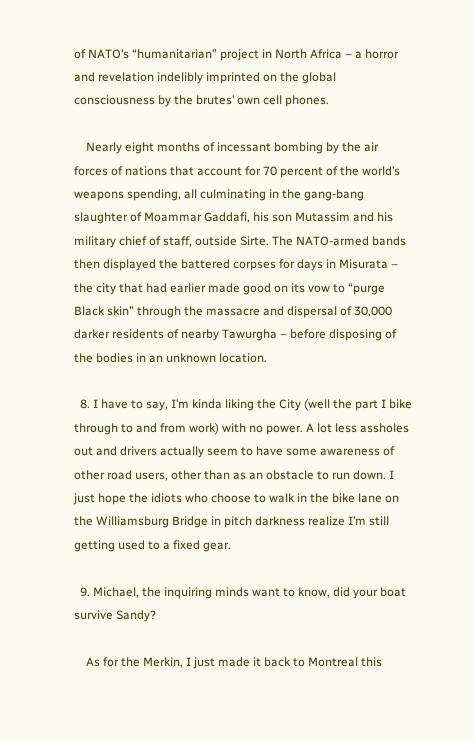of NATO’s “humanitarian” project in North Africa – a horror and revelation indelibly imprinted on the global consciousness by the brutes’ own cell phones.

    Nearly eight months of incessant bombing by the air forces of nations that account for 70 percent of the world’s weapons spending, all culminating in the gang-bang slaughter of Moammar Gaddafi, his son Mutassim and his military chief of staff, outside Sirte. The NATO-armed bands then displayed the battered corpses for days in Misurata – the city that had earlier made good on its vow to “purge Black skin” through the massacre and dispersal of 30,000 darker residents of nearby Tawurgha – before disposing of the bodies in an unknown location.

  8. I have to say, I’m kinda liking the City (well the part I bike through to and from work) with no power. A lot less assholes out and drivers actually seem to have some awareness of other road users, other than as an obstacle to run down. I just hope the idiots who choose to walk in the bike lane on the Williamsburg Bridge in pitch darkness realize I’m still getting used to a fixed gear.

  9. Michael, the inquiring minds want to know, did your boat survive Sandy?

    As for the Merkin, I just made it back to Montreal this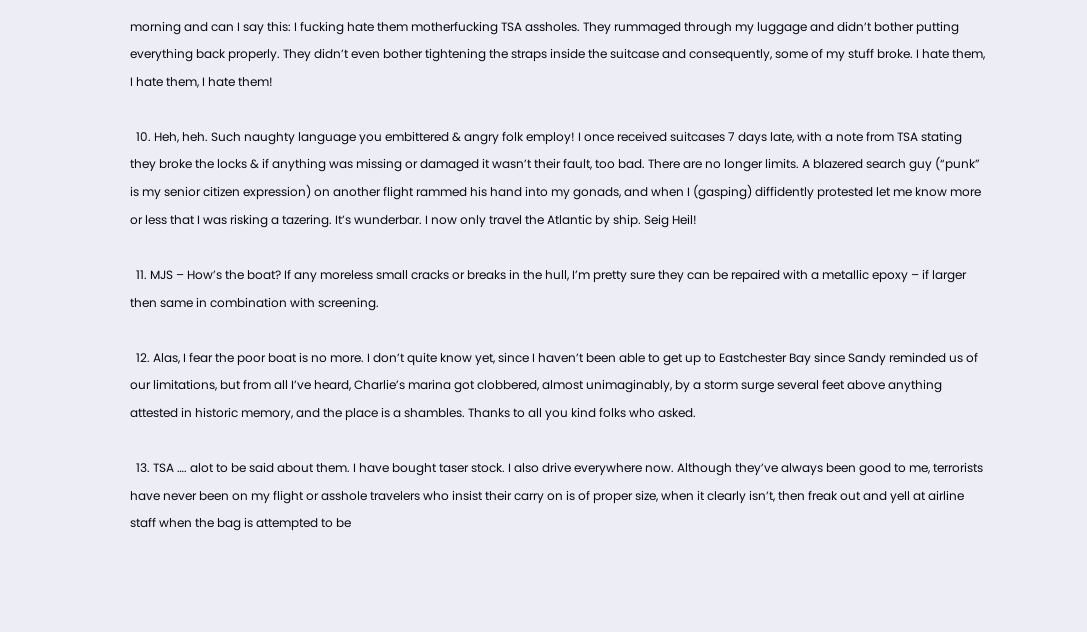morning and can I say this: I fucking hate them motherfucking TSA assholes. They rummaged through my luggage and didn’t bother putting everything back properly. They didn’t even bother tightening the straps inside the suitcase and consequently, some of my stuff broke. I hate them, I hate them, I hate them!

  10. Heh, heh. Such naughty language you embittered & angry folk employ! I once received suitcases 7 days late, with a note from TSA stating they broke the locks & if anything was missing or damaged it wasn’t their fault, too bad. There are no longer limits. A blazered search guy (“punk” is my senior citizen expression) on another flight rammed his hand into my gonads, and when I (gasping) diffidently protested let me know more or less that I was risking a tazering. It’s wunderbar. I now only travel the Atlantic by ship. Seig Heil!

  11. MJS – How’s the boat? If any moreless small cracks or breaks in the hull, I’m pretty sure they can be repaired with a metallic epoxy – if larger then same in combination with screening.

  12. Alas, I fear the poor boat is no more. I don’t quite know yet, since I haven’t been able to get up to Eastchester Bay since Sandy reminded us of our limitations, but from all I’ve heard, Charlie’s marina got clobbered, almost unimaginably, by a storm surge several feet above anything attested in historic memory, and the place is a shambles. Thanks to all you kind folks who asked.

  13. TSA …. alot to be said about them. I have bought taser stock. I also drive everywhere now. Although they’ve always been good to me, terrorists have never been on my flight or asshole travelers who insist their carry on is of proper size, when it clearly isn’t, then freak out and yell at airline staff when the bag is attempted to be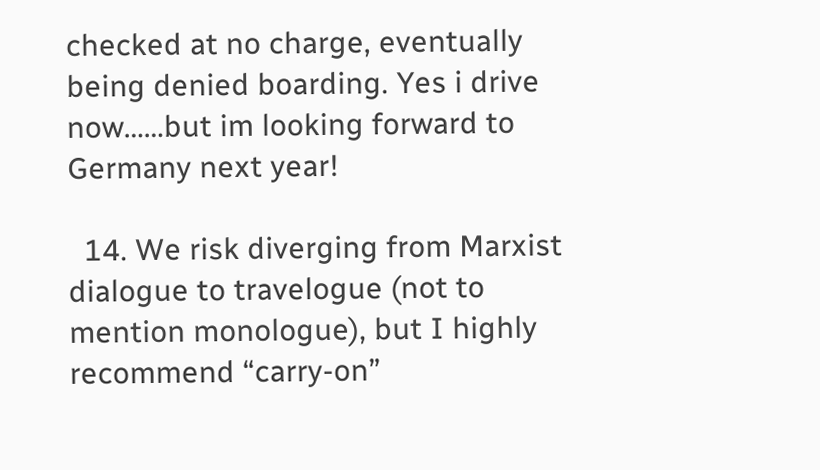checked at no charge, eventually being denied boarding. Yes i drive now……but im looking forward to Germany next year!

  14. We risk diverging from Marxist dialogue to travelogue (not to mention monologue), but I highly recommend “carry-on”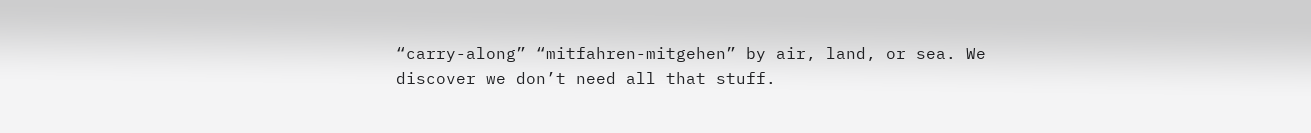“carry-along” “mitfahren-mitgehen” by air, land, or sea. We discover we don’t need all that stuff.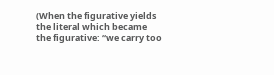(When the figurative yields the literal which became the figurative: “we carry too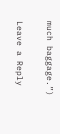much baggage.”)

Leave a Reply